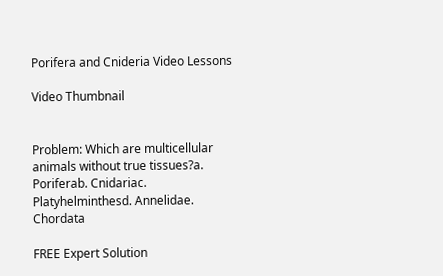Porifera and Cnideria Video Lessons

Video Thumbnail


Problem: Which are multicellular animals without true tissues?a. Poriferab. Cnidariac. Platyhelminthesd. Annelidae. Chordata

FREE Expert Solution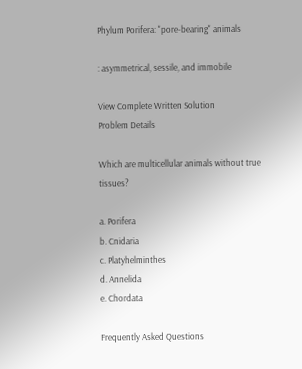Phylum Porifera: "pore-bearing" animals

: asymmetrical, sessile, and immobile

View Complete Written Solution
Problem Details

Which are multicellular animals without true tissues?

a. Porifera
b. Cnidaria
c. Platyhelminthes
d. Annelida
e. Chordata

Frequently Asked Questions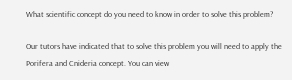What scientific concept do you need to know in order to solve this problem?

Our tutors have indicated that to solve this problem you will need to apply the Porifera and Cnideria concept. You can view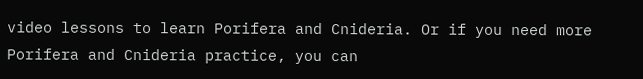video lessons to learn Porifera and Cnideria. Or if you need more Porifera and Cnideria practice, you can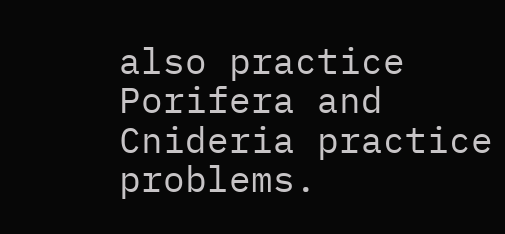also practice Porifera and Cnideria practice problems.